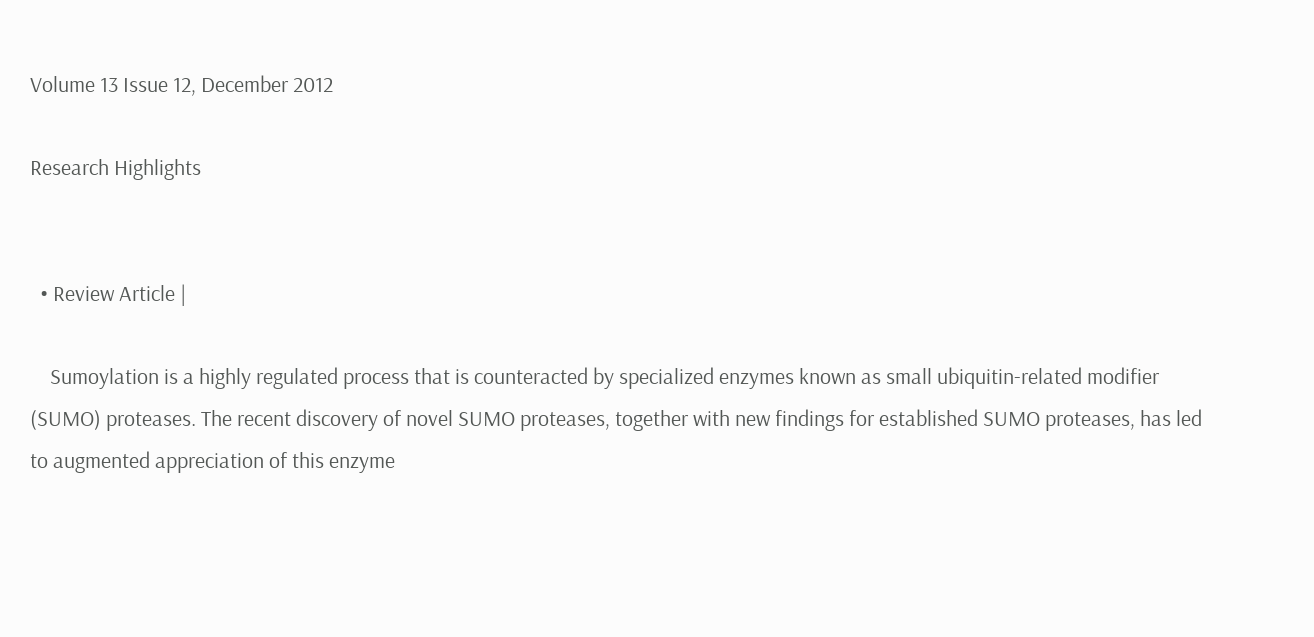Volume 13 Issue 12, December 2012

Research Highlights


  • Review Article |

    Sumoylation is a highly regulated process that is counteracted by specialized enzymes known as small ubiquitin-related modifier (SUMO) proteases. The recent discovery of novel SUMO proteases, together with new findings for established SUMO proteases, has led to augmented appreciation of this enzyme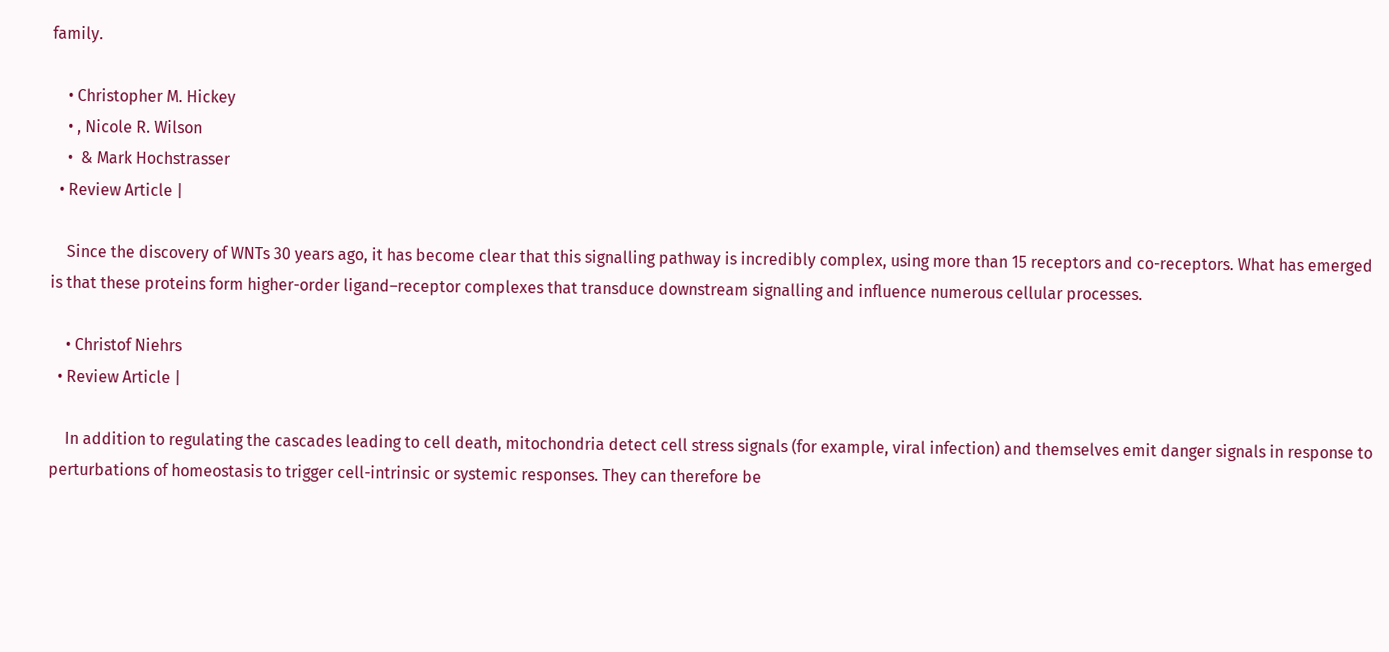family.

    • Christopher M. Hickey
    • , Nicole R. Wilson
    •  & Mark Hochstrasser
  • Review Article |

    Since the discovery of WNTs 30 years ago, it has become clear that this signalling pathway is incredibly complex, using more than 15 receptors and co-receptors. What has emerged is that these proteins form higher-order ligand–receptor complexes that transduce downstream signalling and influence numerous cellular processes.

    • Christof Niehrs
  • Review Article |

    In addition to regulating the cascades leading to cell death, mitochondria detect cell stress signals (for example, viral infection) and themselves emit danger signals in response to perturbations of homeostasis to trigger cell-intrinsic or systemic responses. They can therefore be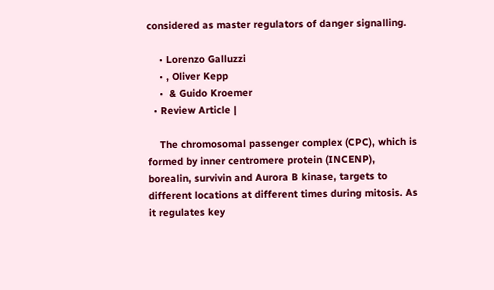considered as master regulators of danger signalling.

    • Lorenzo Galluzzi
    • , Oliver Kepp
    •  & Guido Kroemer
  • Review Article |

    The chromosomal passenger complex (CPC), which is formed by inner centromere protein (INCENP), borealin, survivin and Aurora B kinase, targets to different locations at different times during mitosis. As it regulates key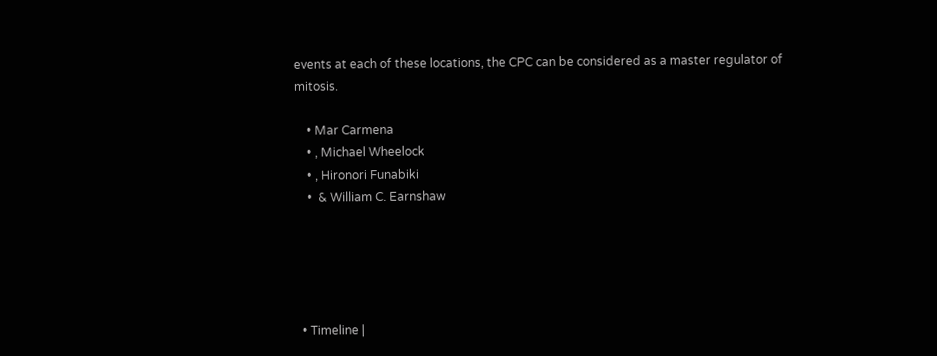events at each of these locations, the CPC can be considered as a master regulator of mitosis.

    • Mar Carmena
    • , Michael Wheelock
    • , Hironori Funabiki
    •  & William C. Earnshaw





  • Timeline |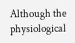Although the physiological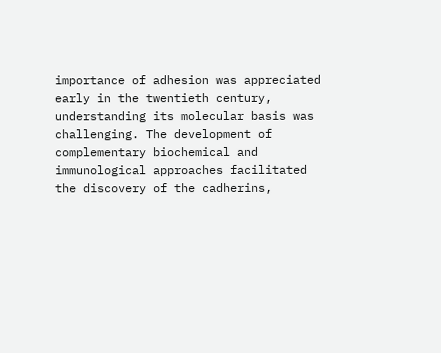importance of adhesion was appreciated early in the twentieth century, understanding its molecular basis was challenging. The development of complementary biochemical and immunological approaches facilitated the discovery of the cadherins,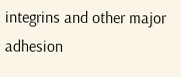integrins and other major adhesion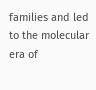families and led to the molecular era of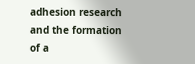adhesion research and the formation of a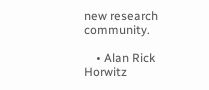new research community.

    • Alan Rick Horwitz